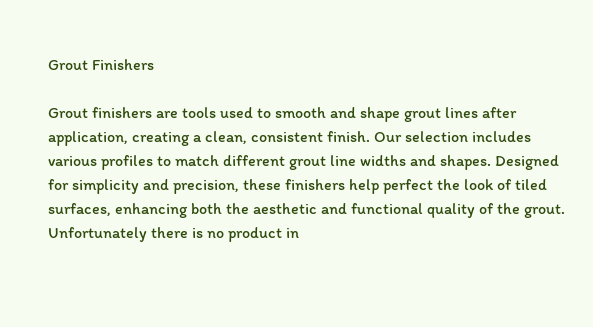Grout Finishers

Grout finishers are tools used to smooth and shape grout lines after application, creating a clean, consistent finish. Our selection includes various profiles to match different grout line widths and shapes. Designed for simplicity and precision, these finishers help perfect the look of tiled surfaces, enhancing both the aesthetic and functional quality of the grout.
Unfortunately there is no product in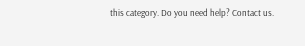this category. Do you need help? Contact us.